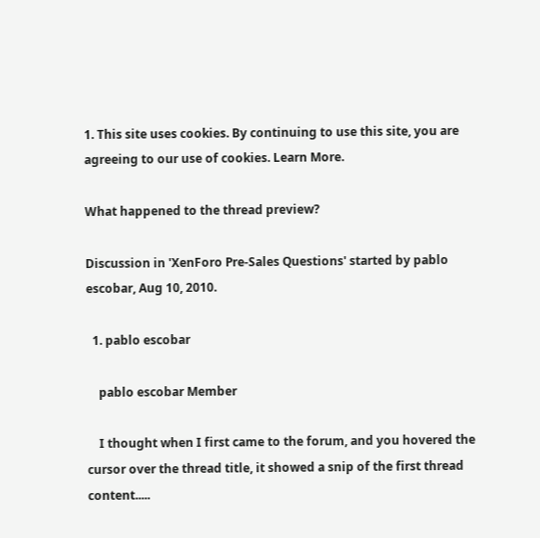1. This site uses cookies. By continuing to use this site, you are agreeing to our use of cookies. Learn More.

What happened to the thread preview?

Discussion in 'XenForo Pre-Sales Questions' started by pablo escobar, Aug 10, 2010.

  1. pablo escobar

    pablo escobar Member

    I thought when I first came to the forum, and you hovered the cursor over the thread title, it showed a snip of the first thread content.....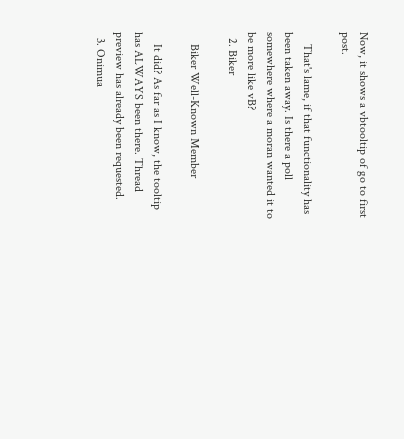Now, it shows a vbtooltip of go to first post.

    That's lame, if that functionality has been taken away. Is there a poll somewhere where a moran wanted it to be more like vB?
  2. Biker

    Biker Well-Known Member

    It did? As far as I know, the tooltip has ALWAYS been there. Thread preview has already been requested.
  3. Onimua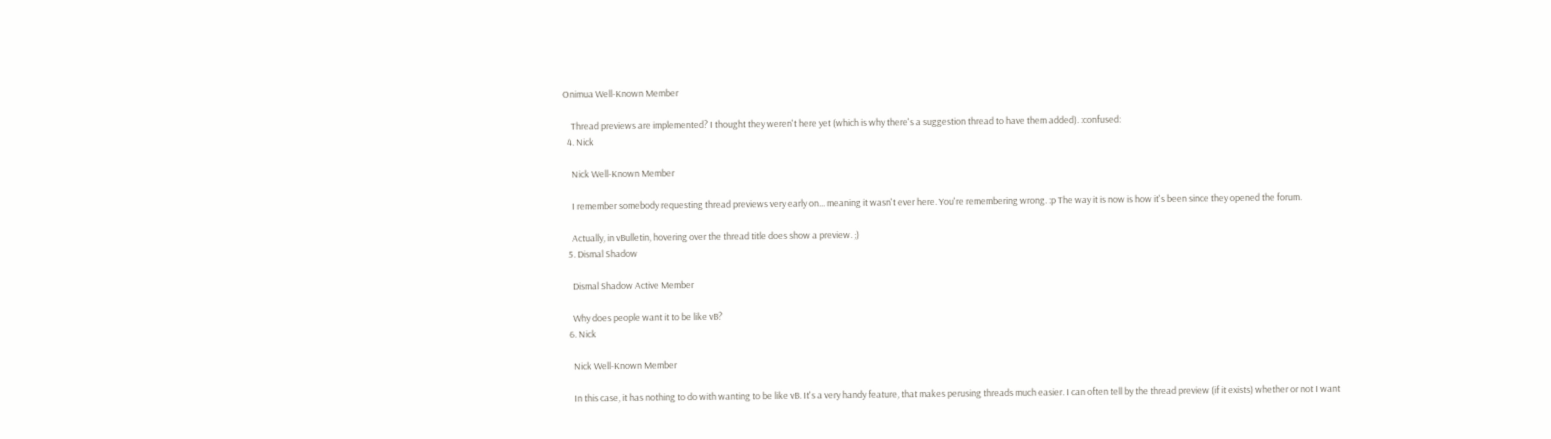Onimua Well-Known Member

    Thread previews are implemented? I thought they weren't here yet (which is why there's a suggestion thread to have them added). :confused:
  4. Nick

    Nick Well-Known Member

    I remember somebody requesting thread previews very early on... meaning it wasn't ever here. You're remembering wrong. :p The way it is now is how it's been since they opened the forum.

    Actually, in vBulletin, hovering over the thread title does show a preview. ;)
  5. Dismal Shadow

    Dismal Shadow Active Member

    Why does people want it to be like vB?
  6. Nick

    Nick Well-Known Member

    In this case, it has nothing to do with wanting to be like vB. It's a very handy feature, that makes perusing threads much easier. I can often tell by the thread preview (if it exists) whether or not I want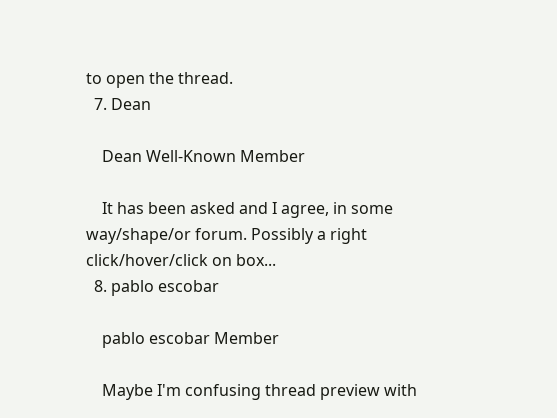to open the thread.
  7. Dean

    Dean Well-Known Member

    It has been asked and I agree, in some way/shape/or forum. Possibly a right click/hover/click on box...
  8. pablo escobar

    pablo escobar Member

    Maybe I'm confusing thread preview with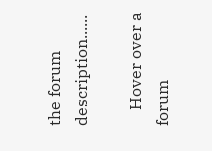the forum description......

    Hover over a forum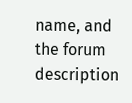name, and the forum description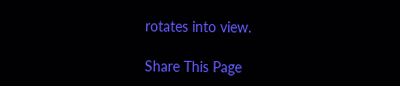rotates into view.

Share This Page